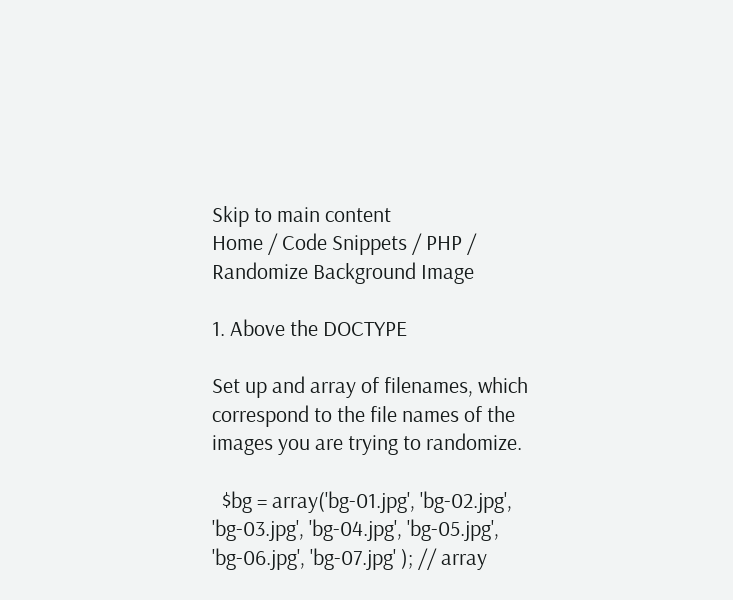Skip to main content
Home / Code Snippets / PHP / Randomize Background Image

1. Above the DOCTYPE

Set up and array of filenames, which correspond to the file names of the images you are trying to randomize.

  $bg = array('bg-01.jpg', 'bg-02.jpg', 'bg-03.jpg', 'bg-04.jpg', 'bg-05.jpg', 'bg-06.jpg', 'bg-07.jpg' ); // array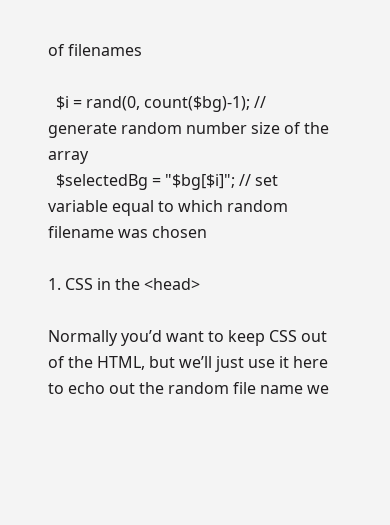of filenames

  $i = rand(0, count($bg)-1); // generate random number size of the array
  $selectedBg = "$bg[$i]"; // set variable equal to which random filename was chosen

1. CSS in the <head>

Normally you’d want to keep CSS out of the HTML, but we’ll just use it here to echo out the random file name we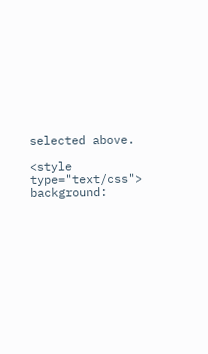selected above.

<style type="text/css">
background: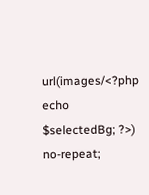url(images/<?php echo $selectedBg; ?>) no-repeat;